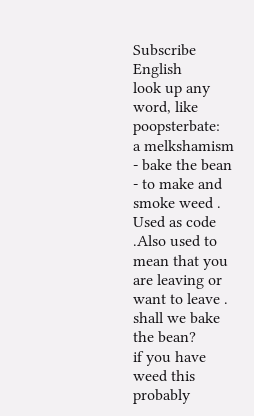Subscribe English
look up any word, like poopsterbate:
a melkshamism - bake the bean - to make and smoke weed . Used as code .Also used to mean that you are leaving or want to leave .
shall we bake the bean?
if you have weed this probably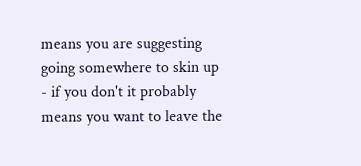means you are suggesting going somewhere to skin up - if you don't it probably means you want to leave the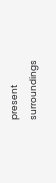present surroundings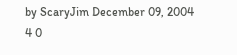by ScaryJim December 09, 2004
4 0